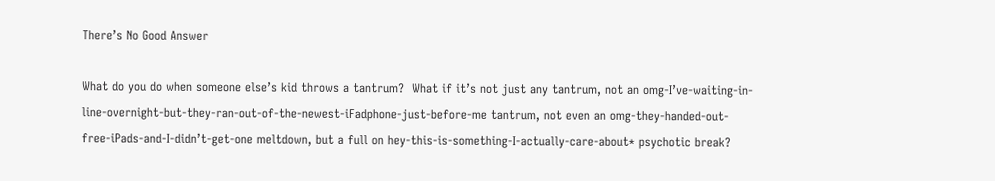There’s No Good Answer

What do you do when someone else’s kid throws a tantrum?  What if it’s not just any tantrum, not an omg-I’ve-waiting-in-line-overnight-but-they-ran-out-of-the-newest-iFadphone-just-before-me tantrum, not even an omg-they-handed-out-free-iPads-and-I-didn’t-get-one meltdown, but a full on hey-this-is-something-I-actually-care-about* psychotic break?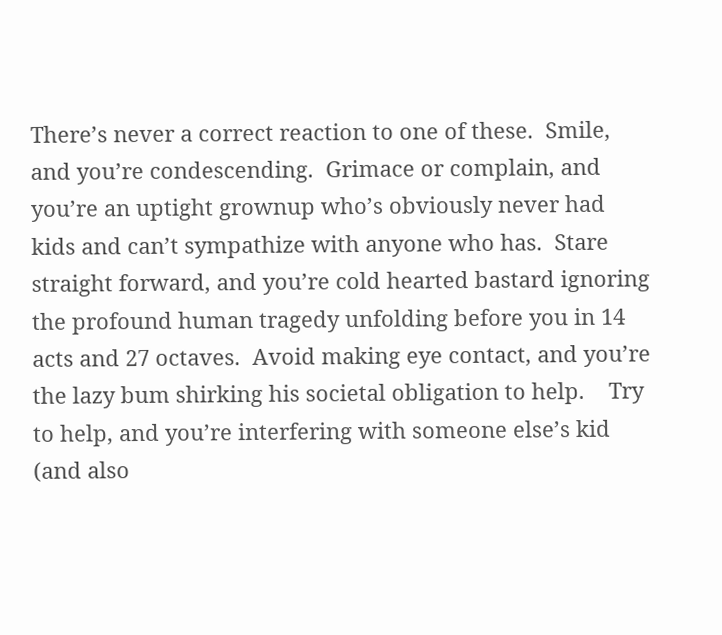There’s never a correct reaction to one of these.  Smile, and you’re condescending.  Grimace or complain, and you’re an uptight grownup who’s obviously never had kids and can’t sympathize with anyone who has.  Stare straight forward, and you’re cold hearted bastard ignoring the profound human tragedy unfolding before you in 14 acts and 27 octaves.  Avoid making eye contact, and you’re the lazy bum shirking his societal obligation to help.    Try to help, and you’re interfering with someone else’s kid (and also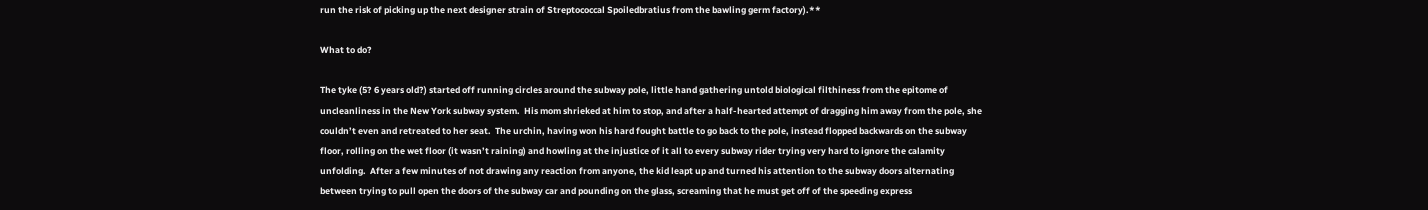run the risk of picking up the next designer strain of Streptococcal Spoiledbratius from the bawling germ factory).**

What to do?

The tyke (5? 6 years old?) started off running circles around the subway pole, little hand gathering untold biological filthiness from the epitome of uncleanliness in the New York subway system.  His mom shrieked at him to stop, and after a half-hearted attempt of dragging him away from the pole, she couldn’t even and retreated to her seat.  The urchin, having won his hard fought battle to go back to the pole, instead flopped backwards on the subway floor, rolling on the wet floor (it wasn’t raining) and howling at the injustice of it all to every subway rider trying very hard to ignore the calamity unfolding.  After a few minutes of not drawing any reaction from anyone, the kid leapt up and turned his attention to the subway doors alternating between trying to pull open the doors of the subway car and pounding on the glass, screaming that he must get off of the speeding express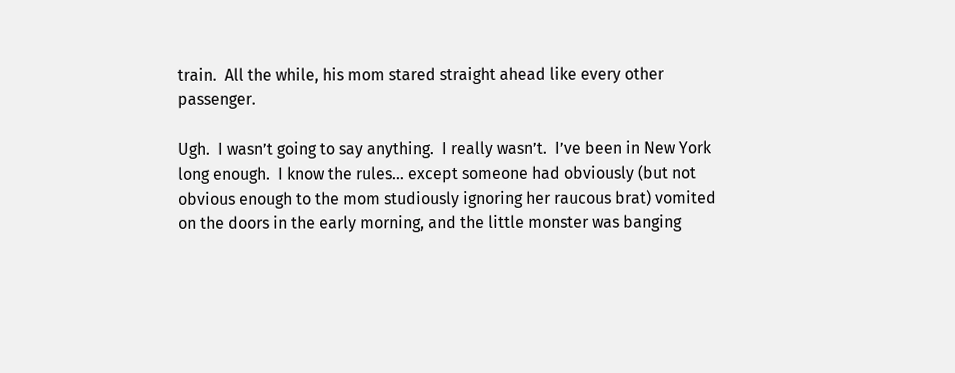train.  All the while, his mom stared straight ahead like every other passenger.

Ugh.  I wasn’t going to say anything.  I really wasn’t.  I’ve been in New York long enough.  I know the rules… except someone had obviously (but not obvious enough to the mom studiously ignoring her raucous brat) vomited on the doors in the early morning, and the little monster was banging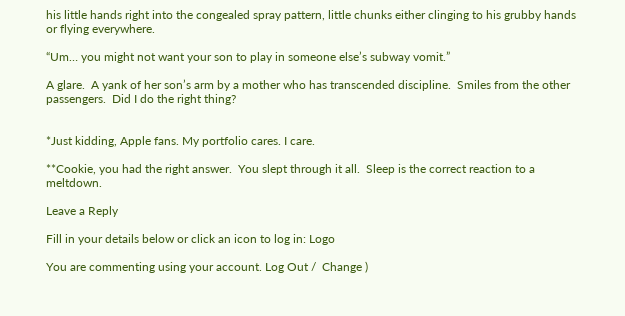his little hands right into the congealed spray pattern, little chunks either clinging to his grubby hands or flying everywhere.

“Um… you might not want your son to play in someone else’s subway vomit.”

A glare.  A yank of her son’s arm by a mother who has transcended discipline.  Smiles from the other passengers.  Did I do the right thing?


*Just kidding, Apple fans. My portfolio cares. I care.

**Cookie, you had the right answer.  You slept through it all.  Sleep is the correct reaction to a meltdown.

Leave a Reply

Fill in your details below or click an icon to log in: Logo

You are commenting using your account. Log Out /  Change )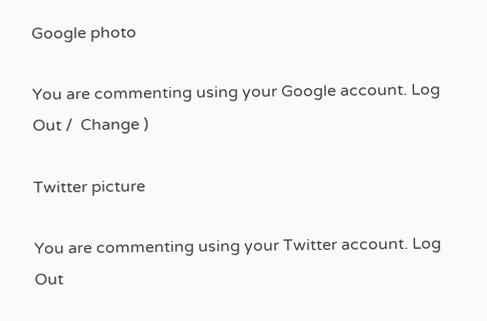Google photo

You are commenting using your Google account. Log Out /  Change )

Twitter picture

You are commenting using your Twitter account. Log Out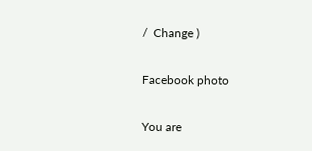/  Change )

Facebook photo

You are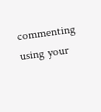commenting using your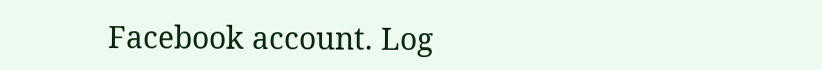Facebook account. Log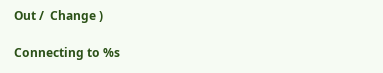Out /  Change )

Connecting to %s